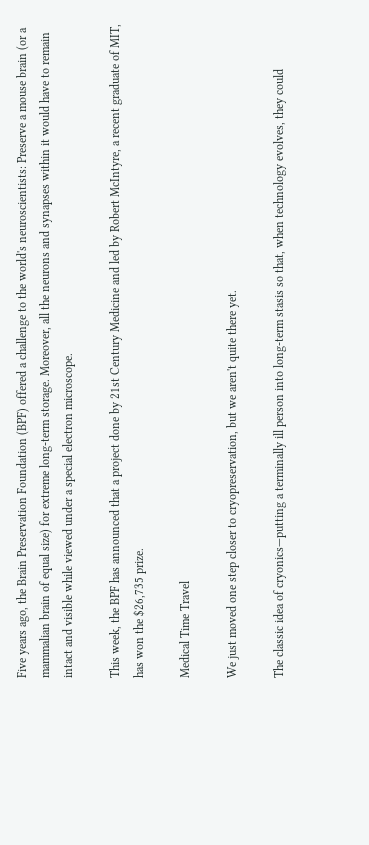Five years ago, the Brain Preservation Foundation (BPF) offered a challenge to the world's neuroscientists: Preserve a mouse brain (or a mammalian brain of equal size) for extreme long-term storage. Moreover, all the neurons and synapses within it would have to remain intact and visible while viewed under a special electron microscope.

This week, the BPF has announced that a project done by 21st Century Medicine and led by Robert McIntyre, a recent graduate of MIT, has won the $26,735 prize.

Medical Time Travel

We just moved one step closer to cryopreservation, but we aren't quite there yet.

The classic idea of cryonics—putting a terminally ill person into long-term stasis so that, when technology evolves, they could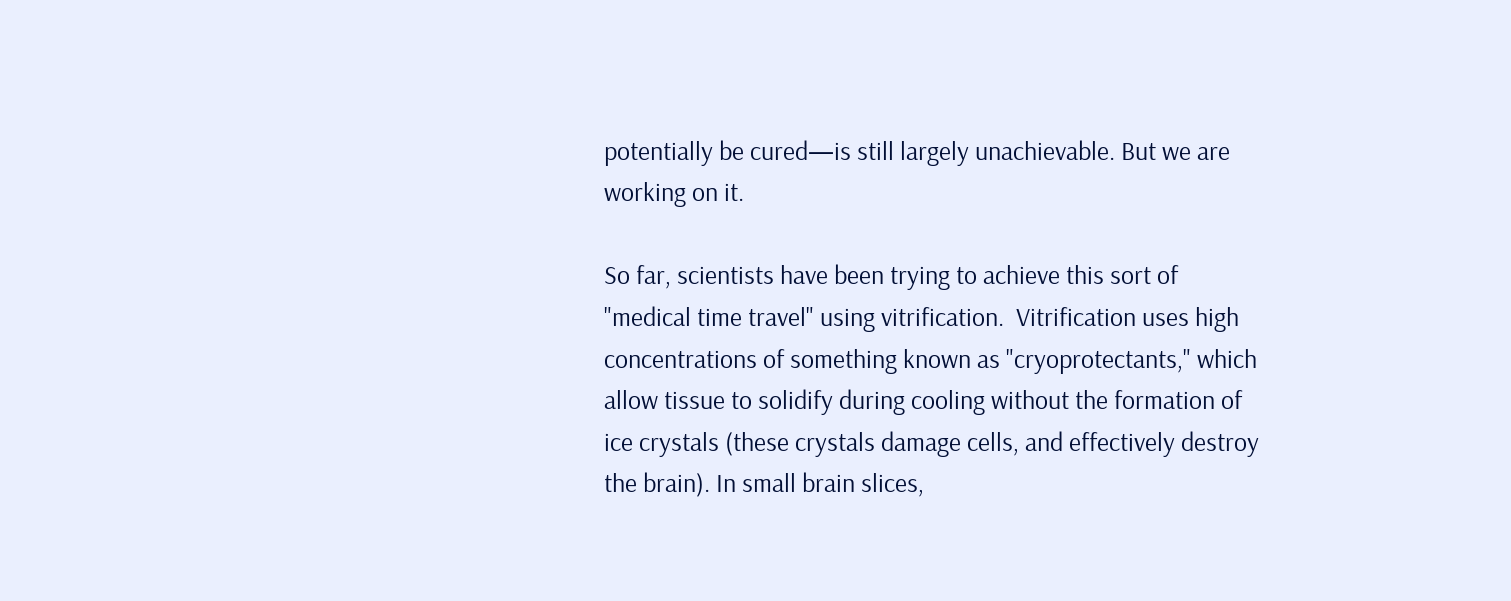potentially be cured—is still largely unachievable. But we are working on it.

So far, scientists have been trying to achieve this sort of "medical time travel" using vitrification.  Vitrification uses high concentrations of something known as "cryoprotectants," which allow tissue to solidify during cooling without the formation of ice crystals (these crystals damage cells, and effectively destroy the brain). In small brain slices,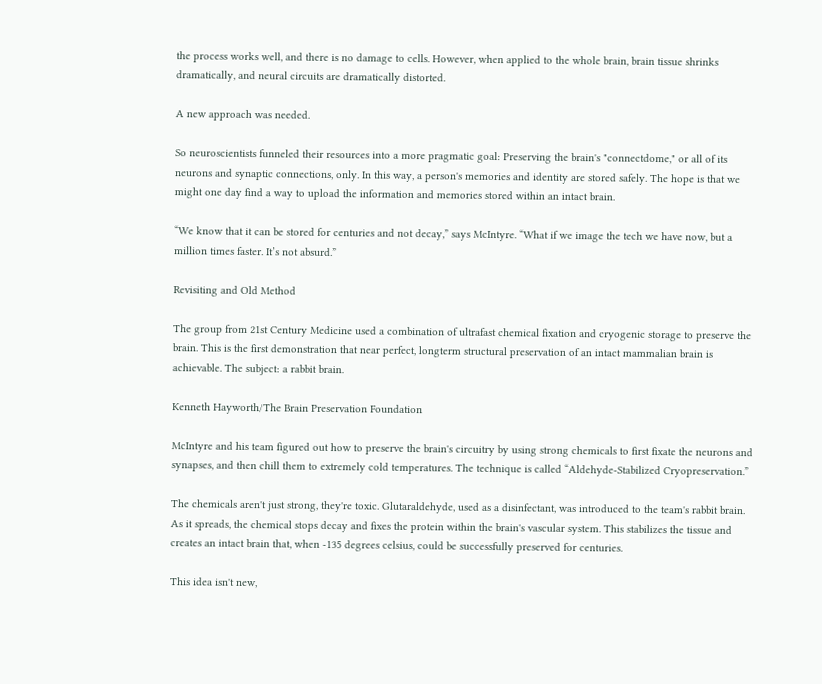the process works well, and there is no damage to cells. However, when applied to the whole brain, brain tissue shrinks dramatically, and neural circuits are dramatically distorted.

A new approach was needed.

So neuroscientists funneled their resources into a more pragmatic goal: Preserving the brain's "connectdome," or all of its neurons and synaptic connections, only. In this way, a person's memories and identity are stored safely. The hope is that we might one day find a way to upload the information and memories stored within an intact brain.

“We know that it can be stored for centuries and not decay,” says McIntyre. “What if we image the tech we have now, but a million times faster. It’s not absurd.”

Revisiting and Old Method

The group from 21st Century Medicine used a combination of ultrafast chemical fixation and cryogenic storage to preserve the brain. This is the first demonstration that near perfect, longterm structural preservation of an intact mammalian brain is achievable. The subject: a rabbit brain.

Kenneth Hayworth/The Brain Preservation Foundation

McIntyre and his team figured out how to preserve the brain's circuitry by using strong chemicals to first fixate the neurons and synapses, and then chill them to extremely cold temperatures. The technique is called “Aldehyde-Stabilized Cryopreservation.”

The chemicals aren't just strong, they're toxic. Glutaraldehyde, used as a disinfectant, was introduced to the team's rabbit brain. As it spreads, the chemical stops decay and fixes the protein within the brain's vascular system. This stabilizes the tissue and creates an intact brain that, when -135 degrees celsius, could be successfully preserved for centuries.

This idea isn't new,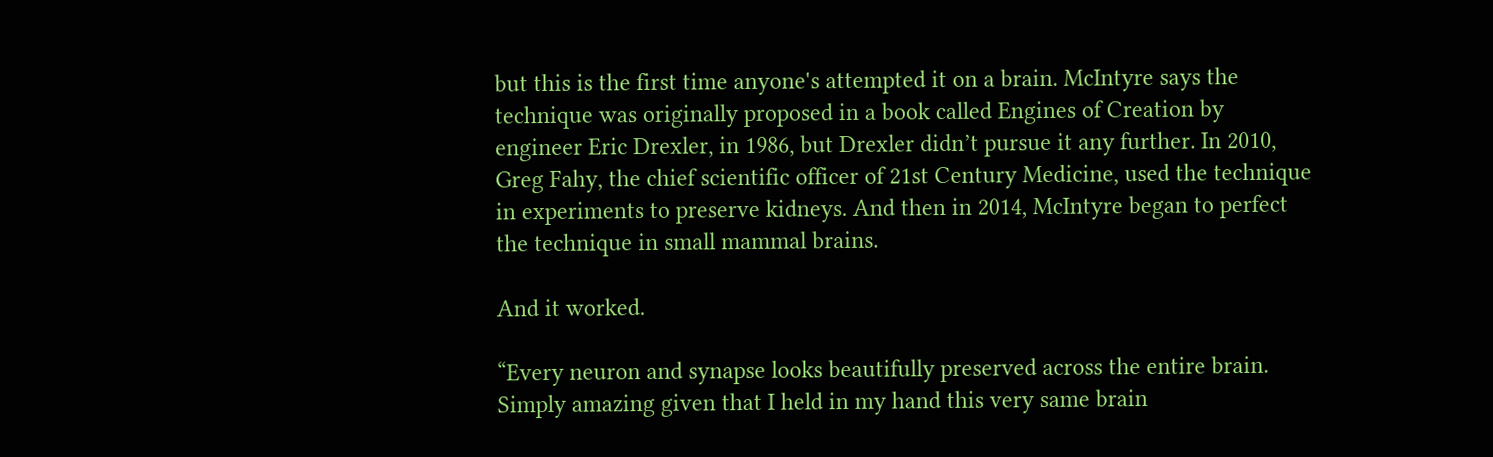but this is the first time anyone's attempted it on a brain. McIntyre says the technique was originally proposed in a book called Engines of Creation by engineer Eric Drexler, in 1986, but Drexler didn’t pursue it any further. In 2010, Greg Fahy, the chief scientific officer of 21st Century Medicine, used the technique in experiments to preserve kidneys. And then in 2014, McIntyre began to perfect the technique in small mammal brains.

And it worked.

“Every neuron and synapse looks beautifully preserved across the entire brain. Simply amazing given that I held in my hand this very same brain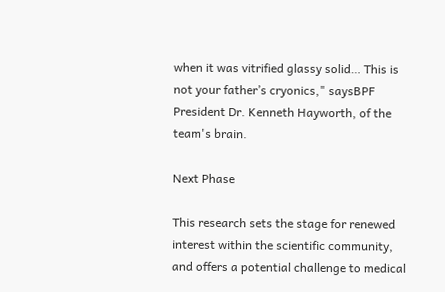when it was vitrified glassy solid… This is not your father’s cryonics," saysBPF President Dr. Kenneth Hayworth, of the team's brain.

Next Phase

This research sets the stage for renewed interest within the scientific community, and offers a potential challenge to medical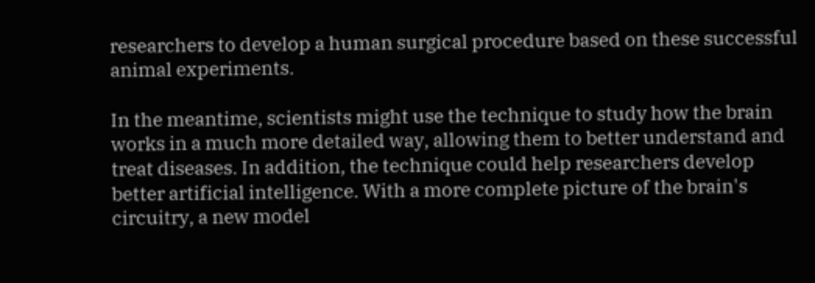researchers to develop a human surgical procedure based on these successful animal experiments.

In the meantime, scientists might use the technique to study how the brain works in a much more detailed way, allowing them to better understand and treat diseases. In addition, the technique could help researchers develop better artificial intelligence. With a more complete picture of the brain's circuitry, a new model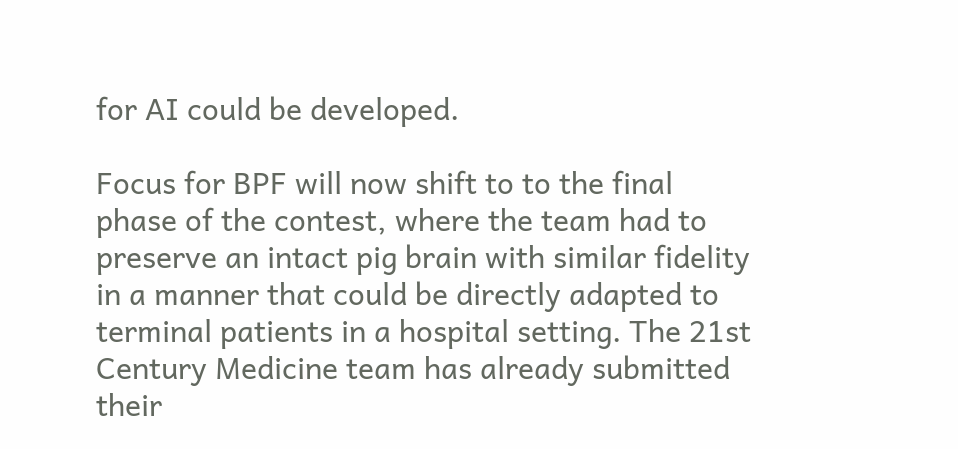for AI could be developed.

Focus for BPF will now shift to to the final phase of the contest, where the team had to preserve an intact pig brain with similar fidelity in a manner that could be directly adapted to terminal patients in a hospital setting. The 21st Century Medicine team has already submitted their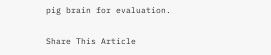pig brain for evaluation.

Share This Article